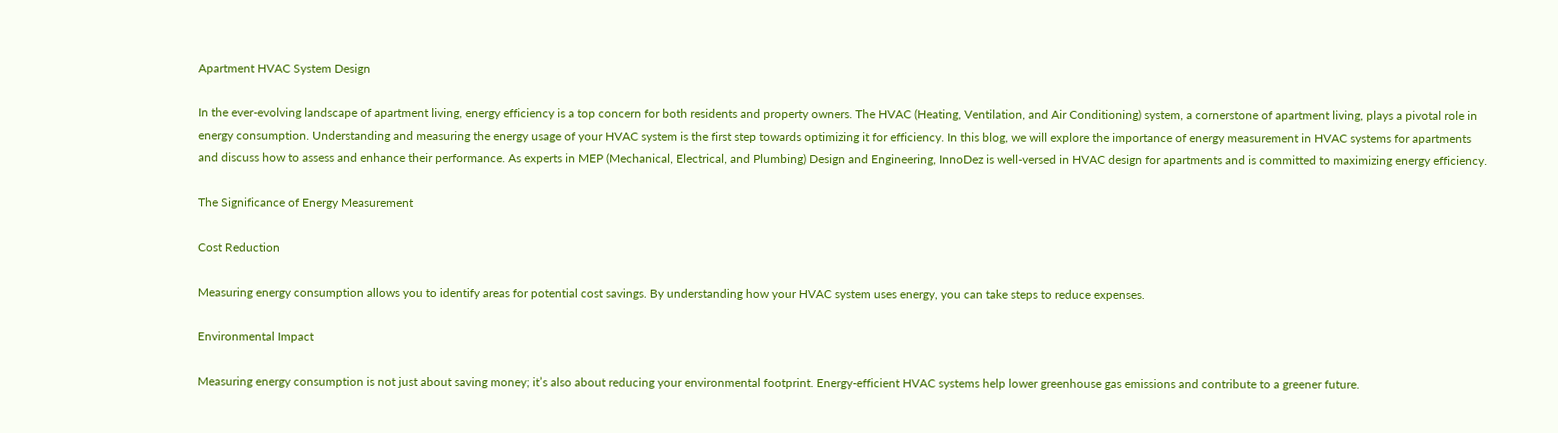Apartment HVAC System Design

In the ever-evolving landscape of apartment living, energy efficiency is a top concern for both residents and property owners. The HVAC (Heating, Ventilation, and Air Conditioning) system, a cornerstone of apartment living, plays a pivotal role in energy consumption. Understanding and measuring the energy usage of your HVAC system is the first step towards optimizing it for efficiency. In this blog, we will explore the importance of energy measurement in HVAC systems for apartments and discuss how to assess and enhance their performance. As experts in MEP (Mechanical, Electrical, and Plumbing) Design and Engineering, InnoDez is well-versed in HVAC design for apartments and is committed to maximizing energy efficiency.

The Significance of Energy Measurement

Cost Reduction

Measuring energy consumption allows you to identify areas for potential cost savings. By understanding how your HVAC system uses energy, you can take steps to reduce expenses.

Environmental Impact

Measuring energy consumption is not just about saving money; it’s also about reducing your environmental footprint. Energy-efficient HVAC systems help lower greenhouse gas emissions and contribute to a greener future.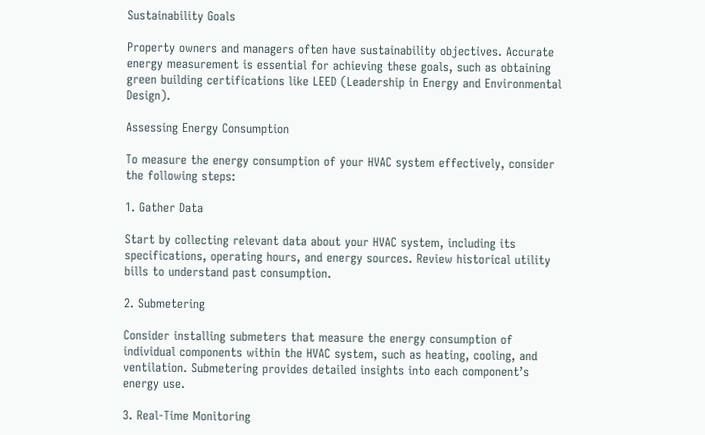Sustainability Goals

Property owners and managers often have sustainability objectives. Accurate energy measurement is essential for achieving these goals, such as obtaining green building certifications like LEED (Leadership in Energy and Environmental Design).

Assessing Energy Consumption

To measure the energy consumption of your HVAC system effectively, consider the following steps:

1. Gather Data

Start by collecting relevant data about your HVAC system, including its specifications, operating hours, and energy sources. Review historical utility bills to understand past consumption.

2. Submetering

Consider installing submeters that measure the energy consumption of individual components within the HVAC system, such as heating, cooling, and ventilation. Submetering provides detailed insights into each component’s energy use.

3. Real-Time Monitoring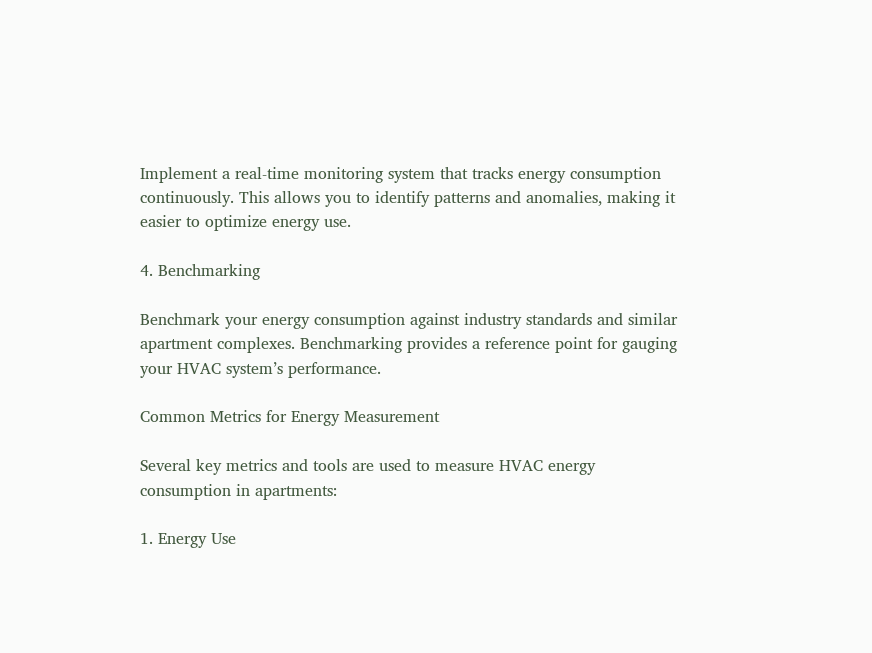Implement a real-time monitoring system that tracks energy consumption continuously. This allows you to identify patterns and anomalies, making it easier to optimize energy use.

4. Benchmarking

Benchmark your energy consumption against industry standards and similar apartment complexes. Benchmarking provides a reference point for gauging your HVAC system’s performance.

Common Metrics for Energy Measurement

Several key metrics and tools are used to measure HVAC energy consumption in apartments:

1. Energy Use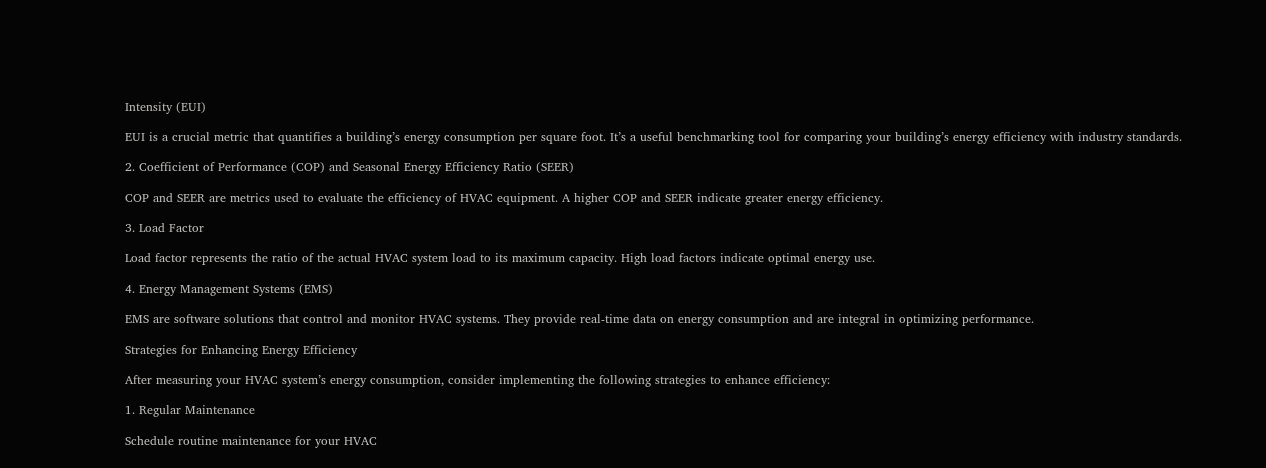Intensity (EUI)

EUI is a crucial metric that quantifies a building’s energy consumption per square foot. It’s a useful benchmarking tool for comparing your building’s energy efficiency with industry standards.

2. Coefficient of Performance (COP) and Seasonal Energy Efficiency Ratio (SEER)

COP and SEER are metrics used to evaluate the efficiency of HVAC equipment. A higher COP and SEER indicate greater energy efficiency.

3. Load Factor

Load factor represents the ratio of the actual HVAC system load to its maximum capacity. High load factors indicate optimal energy use.

4. Energy Management Systems (EMS)

EMS are software solutions that control and monitor HVAC systems. They provide real-time data on energy consumption and are integral in optimizing performance.

Strategies for Enhancing Energy Efficiency

After measuring your HVAC system’s energy consumption, consider implementing the following strategies to enhance efficiency:

1. Regular Maintenance

Schedule routine maintenance for your HVAC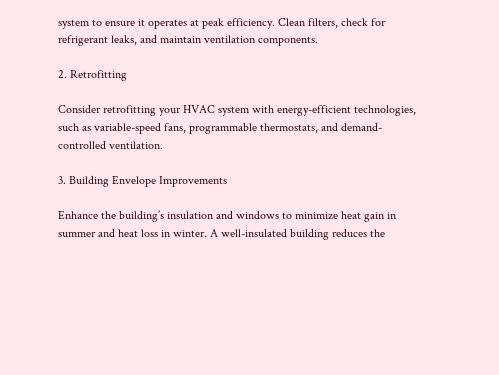system to ensure it operates at peak efficiency. Clean filters, check for refrigerant leaks, and maintain ventilation components.

2. Retrofitting

Consider retrofitting your HVAC system with energy-efficient technologies, such as variable-speed fans, programmable thermostats, and demand-controlled ventilation.

3. Building Envelope Improvements

Enhance the building’s insulation and windows to minimize heat gain in summer and heat loss in winter. A well-insulated building reduces the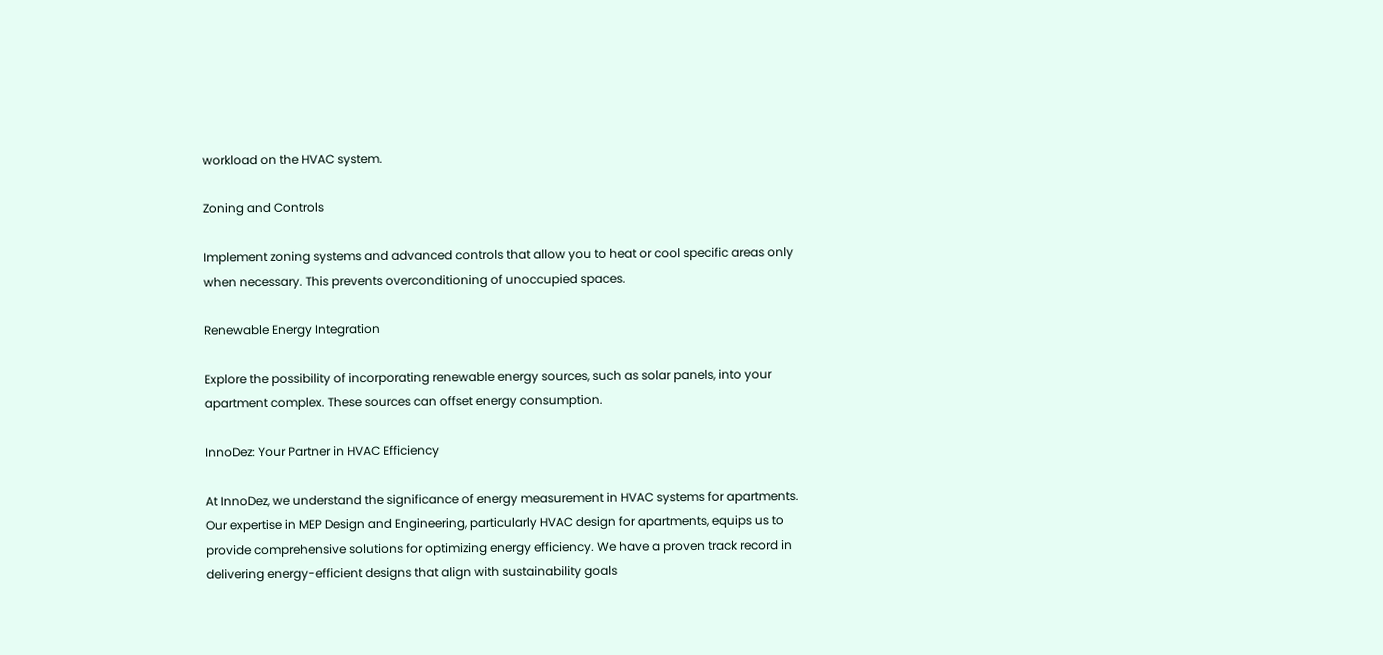workload on the HVAC system.

Zoning and Controls

Implement zoning systems and advanced controls that allow you to heat or cool specific areas only when necessary. This prevents overconditioning of unoccupied spaces.

Renewable Energy Integration

Explore the possibility of incorporating renewable energy sources, such as solar panels, into your apartment complex. These sources can offset energy consumption.

InnoDez: Your Partner in HVAC Efficiency

At InnoDez, we understand the significance of energy measurement in HVAC systems for apartments. Our expertise in MEP Design and Engineering, particularly HVAC design for apartments, equips us to provide comprehensive solutions for optimizing energy efficiency. We have a proven track record in delivering energy-efficient designs that align with sustainability goals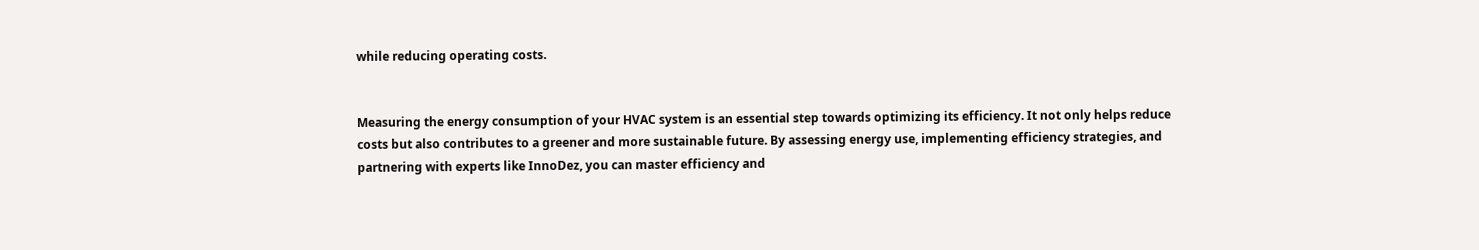while reducing operating costs.


Measuring the energy consumption of your HVAC system is an essential step towards optimizing its efficiency. It not only helps reduce costs but also contributes to a greener and more sustainable future. By assessing energy use, implementing efficiency strategies, and partnering with experts like InnoDez, you can master efficiency and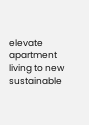elevate apartment living to new sustainable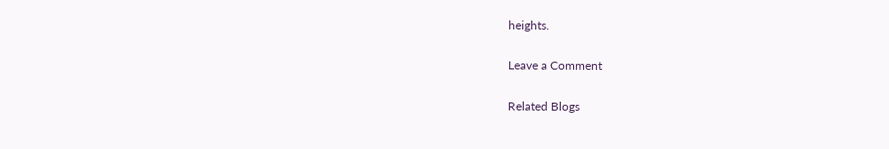heights.

Leave a Comment

Related Blogs